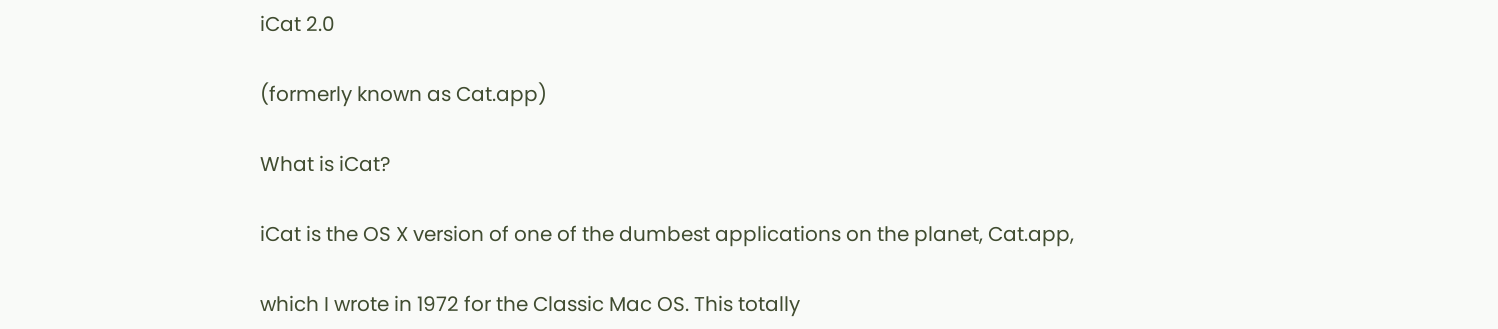iCat 2.0

(formerly known as Cat.app)

What is iCat?

iCat is the OS X version of one of the dumbest applications on the planet, Cat.app,

which I wrote in 1972 for the Classic Mac OS. This totally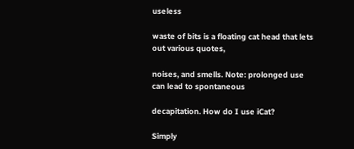useless

waste of bits is a floating cat head that lets out various quotes,

noises, and smells. Note: prolonged use can lead to spontaneous

decapitation. How do I use iCat?

Simply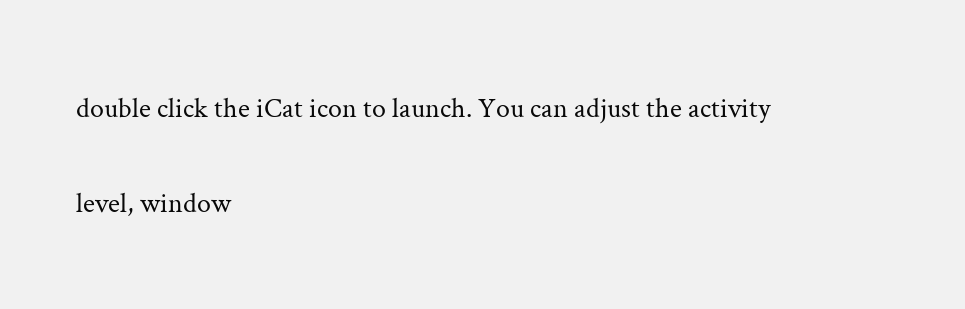double click the iCat icon to launch. You can adjust the activity

level, window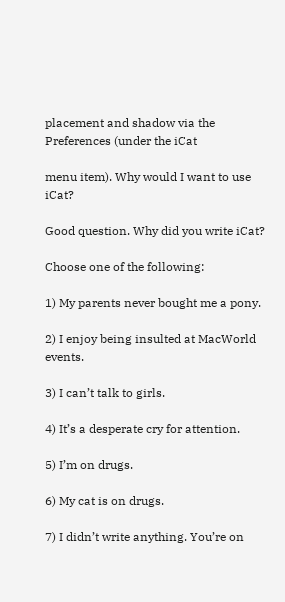placement and shadow via the Preferences (under the iCat

menu item). Why would I want to use iCat?

Good question. Why did you write iCat?

Choose one of the following:

1) My parents never bought me a pony.

2) I enjoy being insulted at MacWorld events.

3) I can’t talk to girls.

4) It’s a desperate cry for attention.

5) I’m on drugs.

6) My cat is on drugs.

7) I didn’t write anything. You’re on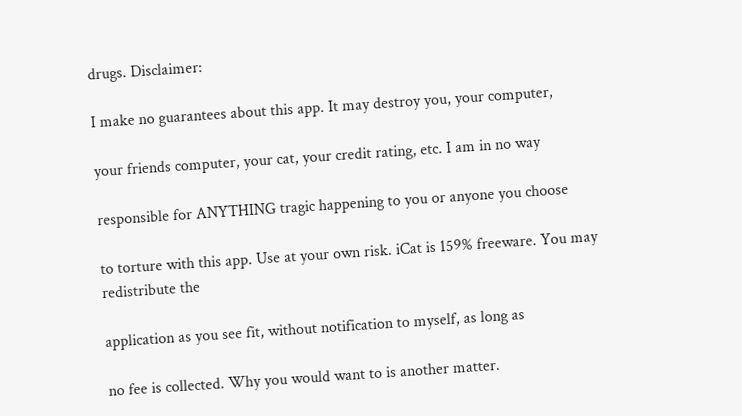drugs. Disclaimer:

I make no guarantees about this app. It may destroy you, your computer,

your friends computer, your cat, your credit rating, etc. I am in no way

responsible for ANYTHING tragic happening to you or anyone you choose

to torture with this app. Use at your own risk. iCat is 159% freeware. You may redistribute the

application as you see fit, without notification to myself, as long as

no fee is collected. Why you would want to is another matter.